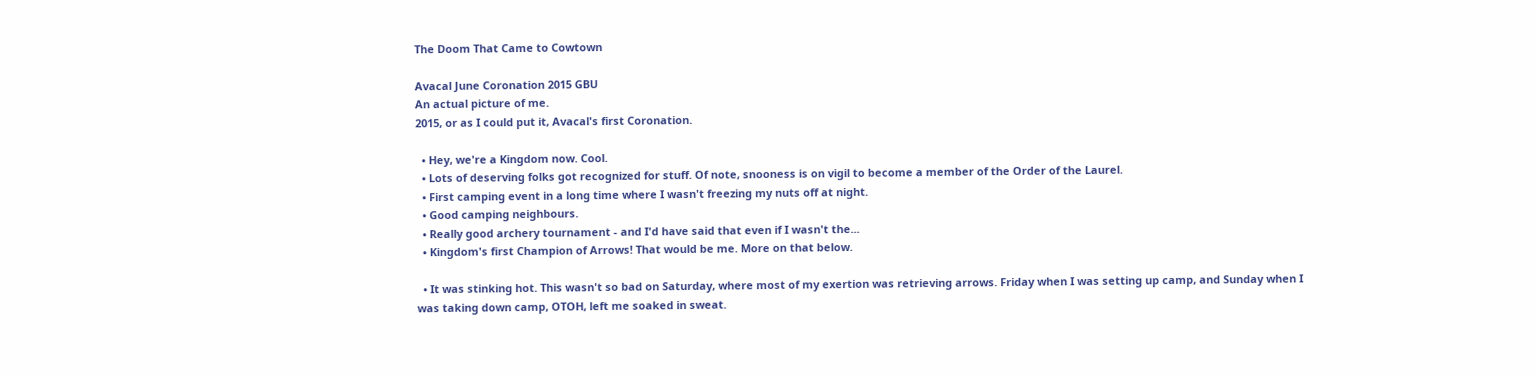The Doom That Came to Cowtown

Avacal June Coronation 2015 GBU
An actual picture of me.
2015, or as I could put it, Avacal's first Coronation.

  • Hey, we're a Kingdom now. Cool.
  • Lots of deserving folks got recognized for stuff. Of note, snooness is on vigil to become a member of the Order of the Laurel.
  • First camping event in a long time where I wasn't freezing my nuts off at night.
  • Good camping neighbours.
  • Really good archery tournament - and I'd have said that even if I wasn't the...
  • Kingdom's first Champion of Arrows! That would be me. More on that below.

  • It was stinking hot. This wasn't so bad on Saturday, where most of my exertion was retrieving arrows. Friday when I was setting up camp, and Sunday when I was taking down camp, OTOH, left me soaked in sweat.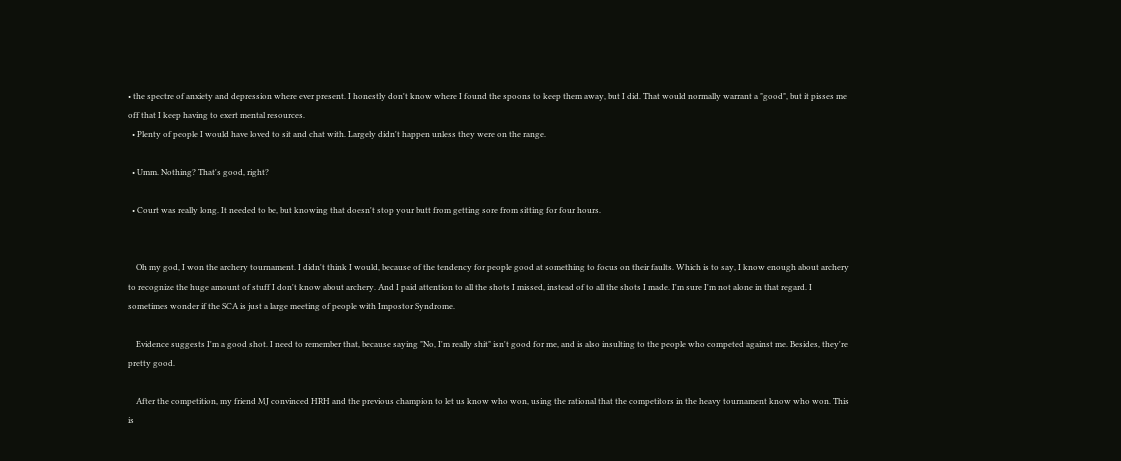• the spectre of anxiety and depression where ever present. I honestly don't know where I found the spoons to keep them away, but I did. That would normally warrant a "good", but it pisses me off that I keep having to exert mental resources.
  • Plenty of people I would have loved to sit and chat with. Largely didn't happen unless they were on the range.

  • Umm. Nothing? That's good, right?

  • Court was really long. It needed to be, but knowing that doesn't stop your butt from getting sore from sitting for four hours.


    Oh my god, I won the archery tournament. I didn't think I would, because of the tendency for people good at something to focus on their faults. Which is to say, I know enough about archery to recognize the huge amount of stuff I don't know about archery. And I paid attention to all the shots I missed, instead of to all the shots I made. I'm sure I'm not alone in that regard. I sometimes wonder if the SCA is just a large meeting of people with Impostor Syndrome.

    Evidence suggests I'm a good shot. I need to remember that, because saying "No, I'm really shit" isn't good for me, and is also insulting to the people who competed against me. Besides, they're pretty good.

    After the competition, my friend MJ convinced HRH and the previous champion to let us know who won, using the rational that the competitors in the heavy tournament know who won. This is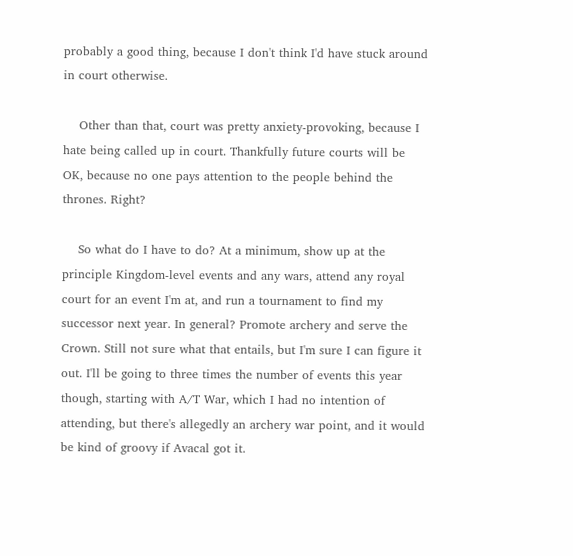probably a good thing, because I don't think I'd have stuck around in court otherwise.

    Other than that, court was pretty anxiety-provoking, because I hate being called up in court. Thankfully future courts will be OK, because no one pays attention to the people behind the thrones. Right?

    So what do I have to do? At a minimum, show up at the principle Kingdom-level events and any wars, attend any royal court for an event I'm at, and run a tournament to find my successor next year. In general? Promote archery and serve the Crown. Still not sure what that entails, but I'm sure I can figure it out. I'll be going to three times the number of events this year though, starting with A/T War, which I had no intention of attending, but there's allegedly an archery war point, and it would be kind of groovy if Avacal got it.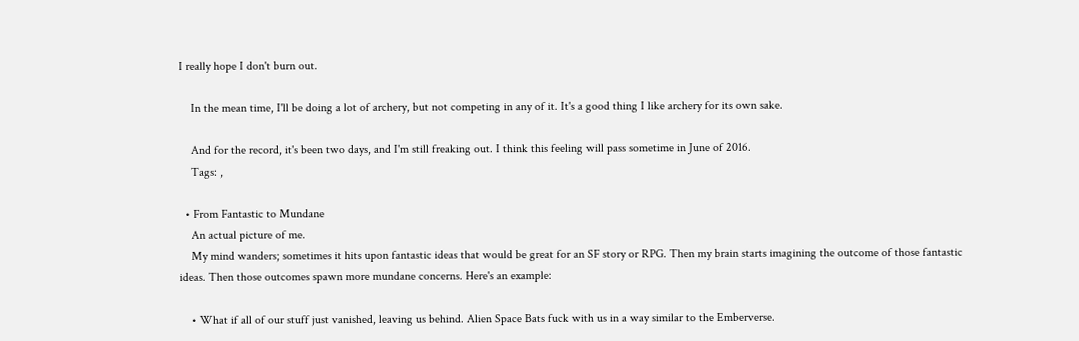I really hope I don't burn out.

    In the mean time, I'll be doing a lot of archery, but not competing in any of it. It's a good thing I like archery for its own sake.

    And for the record, it's been two days, and I'm still freaking out. I think this feeling will pass sometime in June of 2016.
    Tags: ,

  • From Fantastic to Mundane
    An actual picture of me.
    My mind wanders; sometimes it hits upon fantastic ideas that would be great for an SF story or RPG. Then my brain starts imagining the outcome of those fantastic ideas. Then those outcomes spawn more mundane concerns. Here's an example:

    • What if all of our stuff just vanished, leaving us behind. Alien Space Bats fuck with us in a way similar to the Emberverse.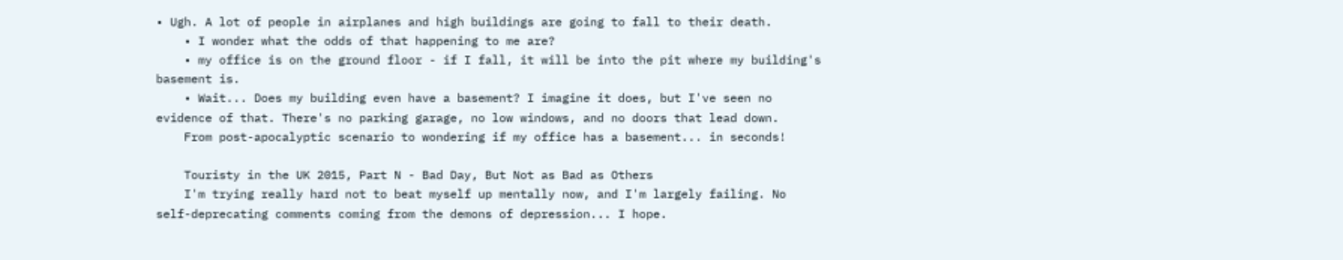• Ugh. A lot of people in airplanes and high buildings are going to fall to their death.
    • I wonder what the odds of that happening to me are?
    • my office is on the ground floor - if I fall, it will be into the pit where my building's basement is.
    • Wait... Does my building even have a basement? I imagine it does, but I've seen no evidence of that. There's no parking garage, no low windows, and no doors that lead down.
    From post-apocalyptic scenario to wondering if my office has a basement... in seconds!

    Touristy in the UK 2015, Part N - Bad Day, But Not as Bad as Others
    I'm trying really hard not to beat myself up mentally now, and I'm largely failing. No self-deprecating comments coming from the demons of depression... I hope.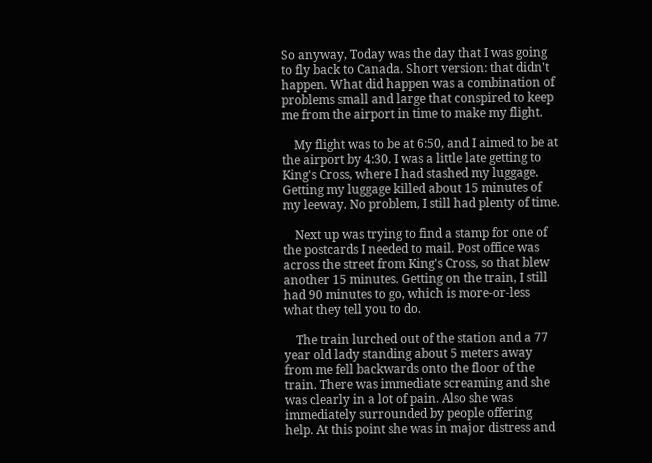So anyway, Today was the day that I was going to fly back to Canada. Short version: that didn't happen. What did happen was a combination of problems small and large that conspired to keep me from the airport in time to make my flight.

    My flight was to be at 6:50, and I aimed to be at the airport by 4:30. I was a little late getting to King's Cross, where I had stashed my luggage. Getting my luggage killed about 15 minutes of my leeway. No problem, I still had plenty of time.

    Next up was trying to find a stamp for one of the postcards I needed to mail. Post office was across the street from King's Cross, so that blew another 15 minutes. Getting on the train, I still had 90 minutes to go, which is more-or-less what they tell you to do.

    The train lurched out of the station and a 77 year old lady standing about 5 meters away from me fell backwards onto the floor of the train. There was immediate screaming and she was clearly in a lot of pain. Also she was immediately surrounded by people offering help. At this point she was in major distress and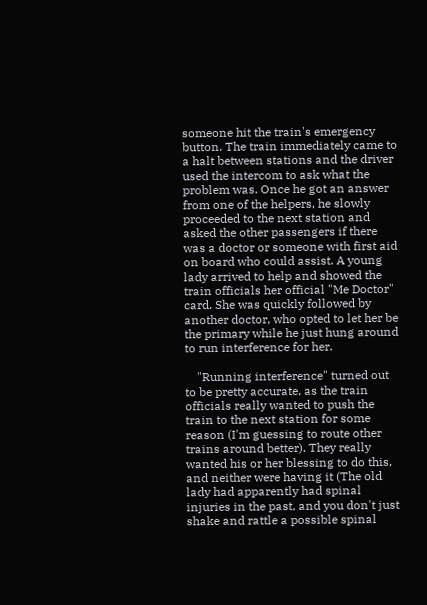someone hit the train's emergency button. The train immediately came to a halt between stations and the driver used the intercom to ask what the problem was. Once he got an answer from one of the helpers, he slowly proceeded to the next station and asked the other passengers if there was a doctor or someone with first aid on board who could assist. A young lady arrived to help and showed the train officials her official "Me Doctor" card. She was quickly followed by another doctor, who opted to let her be the primary while he just hung around to run interference for her.

    "Running interference" turned out to be pretty accurate, as the train officials really wanted to push the train to the next station for some reason (I'm guessing to route other trains around better). They really wanted his or her blessing to do this, and neither were having it (The old lady had apparently had spinal injuries in the past, and you don't just shake and rattle a possible spinal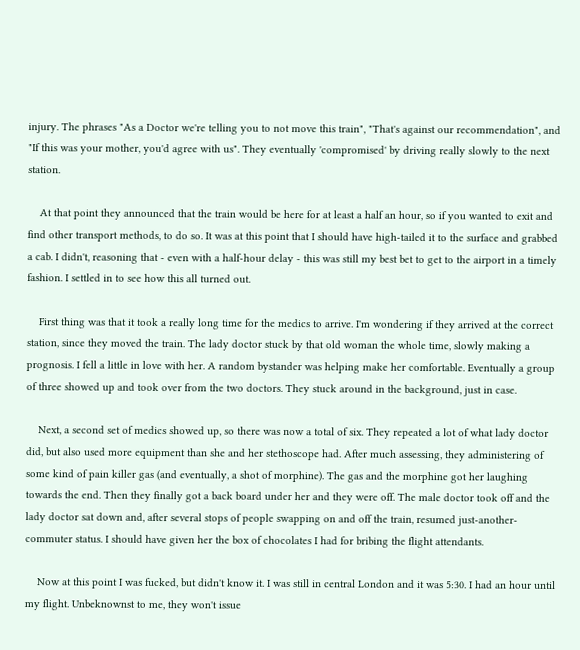injury. The phrases "As a Doctor we're telling you to not move this train", "That's against our recommendation", and "If this was your mother, you'd agree with us". They eventually 'compromised' by driving really slowly to the next station.

    At that point they announced that the train would be here for at least a half an hour, so if you wanted to exit and find other transport methods, to do so. It was at this point that I should have high-tailed it to the surface and grabbed a cab. I didn't, reasoning that - even with a half-hour delay - this was still my best bet to get to the airport in a timely fashion. I settled in to see how this all turned out.

    First thing was that it took a really long time for the medics to arrive. I'm wondering if they arrived at the correct station, since they moved the train. The lady doctor stuck by that old woman the whole time, slowly making a prognosis. I fell a little in love with her. A random bystander was helping make her comfortable. Eventually a group of three showed up and took over from the two doctors. They stuck around in the background, just in case.

    Next, a second set of medics showed up, so there was now a total of six. They repeated a lot of what lady doctor did, but also used more equipment than she and her stethoscope had. After much assessing, they administering of some kind of pain killer gas (and eventually, a shot of morphine). The gas and the morphine got her laughing towards the end. Then they finally got a back board under her and they were off. The male doctor took off and the lady doctor sat down and, after several stops of people swapping on and off the train, resumed just-another-commuter status. I should have given her the box of chocolates I had for bribing the flight attendants.

    Now at this point I was fucked, but didn't know it. I was still in central London and it was 5:30. I had an hour until my flight. Unbeknownst to me, they won't issue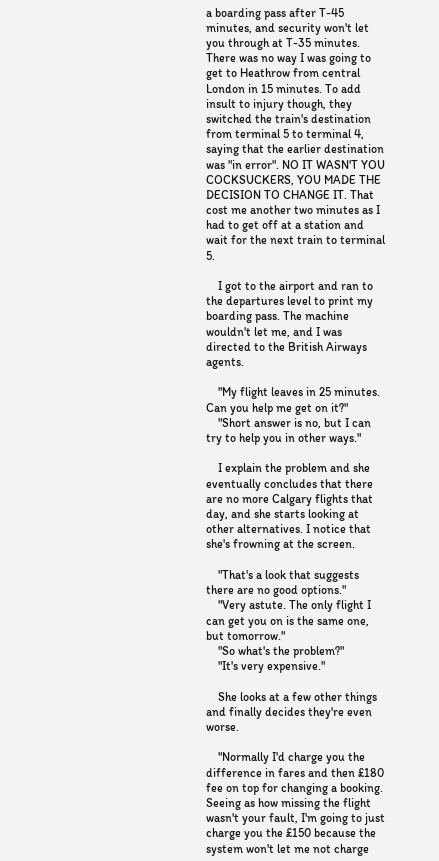a boarding pass after T-45 minutes, and security won't let you through at T-35 minutes. There was no way I was going to get to Heathrow from central London in 15 minutes. To add insult to injury though, they switched the train's destination from terminal 5 to terminal 4, saying that the earlier destination was "in error". NO IT WASN'T YOU COCKSUCKERS, YOU MADE THE DECISION TO CHANGE IT. That cost me another two minutes as I had to get off at a station and wait for the next train to terminal 5.

    I got to the airport and ran to the departures level to print my boarding pass. The machine wouldn't let me, and I was directed to the British Airways agents.

    "My flight leaves in 25 minutes. Can you help me get on it?"
    "Short answer is no, but I can try to help you in other ways."

    I explain the problem and she eventually concludes that there are no more Calgary flights that day, and she starts looking at other alternatives. I notice that she's frowning at the screen.

    "That's a look that suggests there are no good options."
    "Very astute. The only flight I can get you on is the same one, but tomorrow."
    "So what's the problem?"
    "It's very expensive."

    She looks at a few other things and finally decides they're even worse.

    "Normally I'd charge you the difference in fares and then £180 fee on top for changing a booking. Seeing as how missing the flight wasn't your fault, I'm going to just charge you the £150 because the system won't let me not charge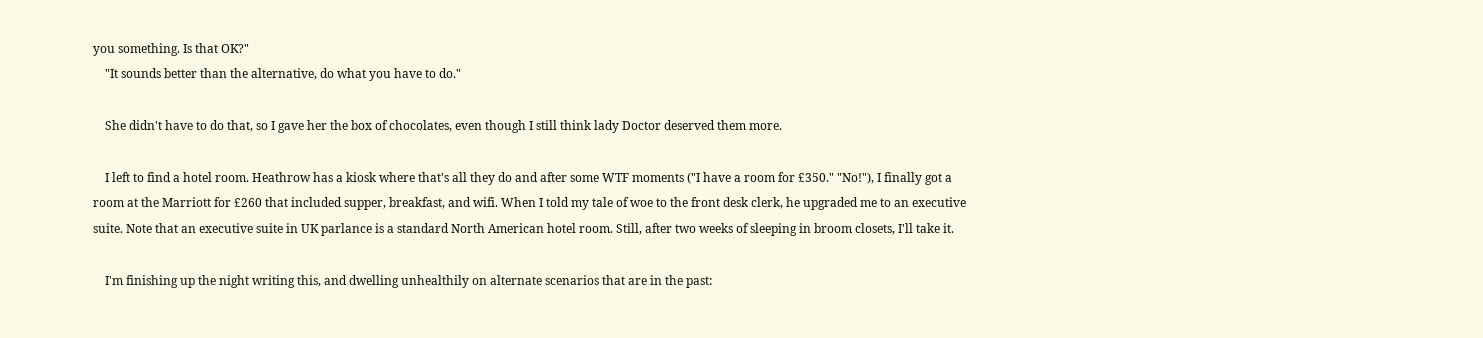you something. Is that OK?"
    "It sounds better than the alternative, do what you have to do."

    She didn't have to do that, so I gave her the box of chocolates, even though I still think lady Doctor deserved them more.

    I left to find a hotel room. Heathrow has a kiosk where that's all they do and after some WTF moments ("I have a room for £350." "No!"), I finally got a room at the Marriott for £260 that included supper, breakfast, and wifi. When I told my tale of woe to the front desk clerk, he upgraded me to an executive suite. Note that an executive suite in UK parlance is a standard North American hotel room. Still, after two weeks of sleeping in broom closets, I'll take it.

    I'm finishing up the night writing this, and dwelling unhealthily on alternate scenarios that are in the past: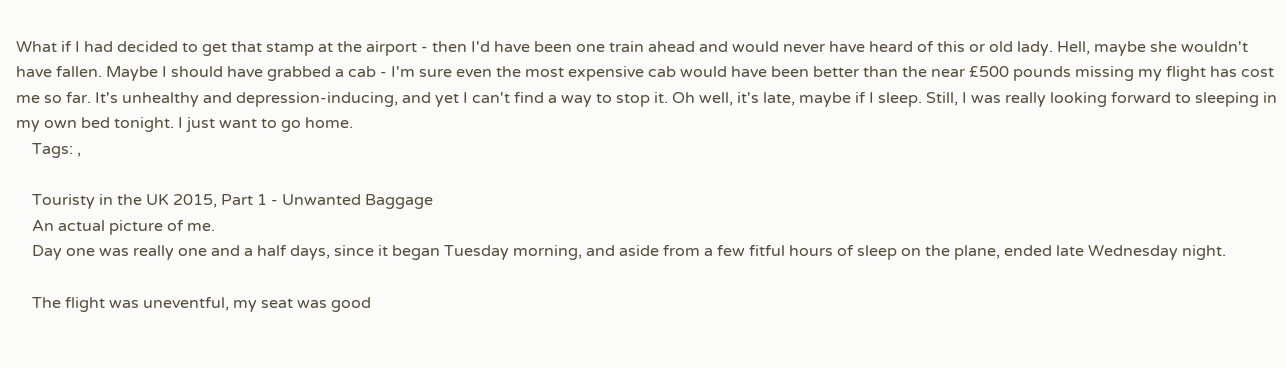What if I had decided to get that stamp at the airport - then I'd have been one train ahead and would never have heard of this or old lady. Hell, maybe she wouldn't have fallen. Maybe I should have grabbed a cab - I'm sure even the most expensive cab would have been better than the near £500 pounds missing my flight has cost me so far. It's unhealthy and depression-inducing, and yet I can't find a way to stop it. Oh well, it's late, maybe if I sleep. Still, I was really looking forward to sleeping in my own bed tonight. I just want to go home.
    Tags: ,

    Touristy in the UK 2015, Part 1 - Unwanted Baggage
    An actual picture of me.
    Day one was really one and a half days, since it began Tuesday morning, and aside from a few fitful hours of sleep on the plane, ended late Wednesday night.

    The flight was uneventful, my seat was good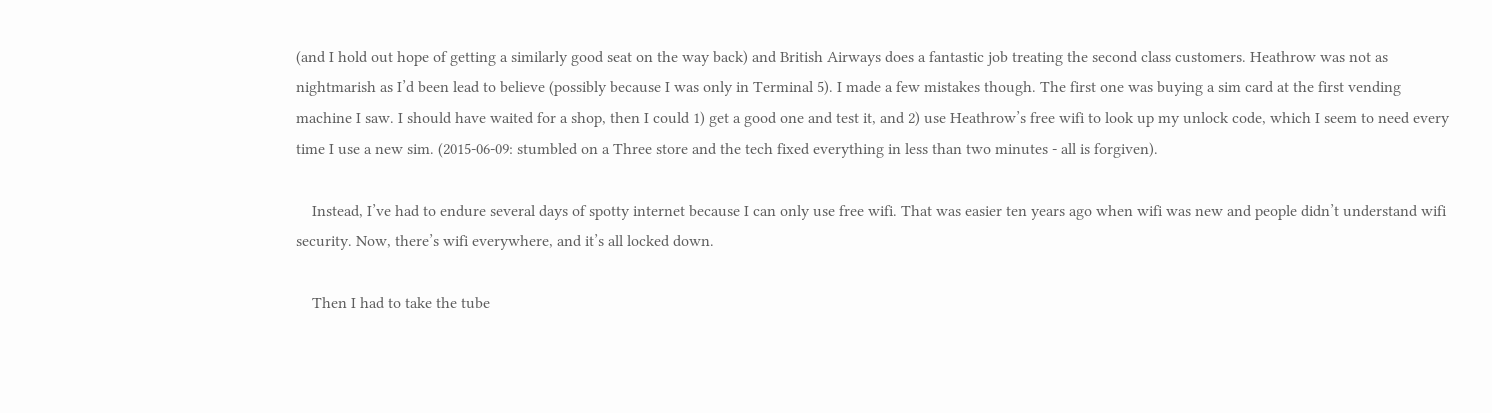(and I hold out hope of getting a similarly good seat on the way back) and British Airways does a fantastic job treating the second class customers. Heathrow was not as nightmarish as I’d been lead to believe (possibly because I was only in Terminal 5). I made a few mistakes though. The first one was buying a sim card at the first vending machine I saw. I should have waited for a shop, then I could 1) get a good one and test it, and 2) use Heathrow’s free wifi to look up my unlock code, which I seem to need every time I use a new sim. (2015-06-09: stumbled on a Three store and the tech fixed everything in less than two minutes - all is forgiven).

    Instead, I’ve had to endure several days of spotty internet because I can only use free wifi. That was easier ten years ago when wifi was new and people didn’t understand wifi security. Now, there’s wifi everywhere, and it’s all locked down.

    Then I had to take the tube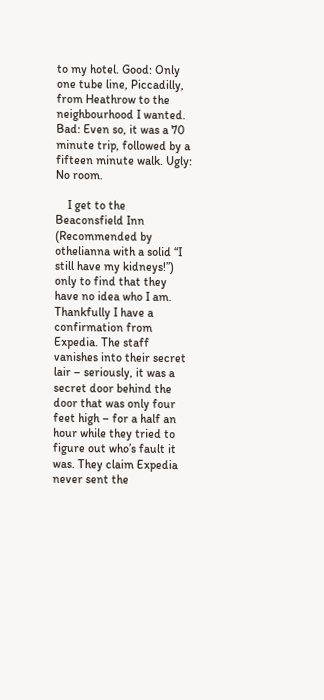to my hotel. Good: Only one tube line, Piccadilly, from Heathrow to the neighbourhood I wanted. Bad: Even so, it was a 70 minute trip, followed by a fifteen minute walk. Ugly: No room.

    I get to the Beaconsfield Inn (Recommended by othelianna with a solid “I still have my kidneys!”) only to find that they have no idea who I am. Thankfully I have a confirmation from Expedia. The staff vanishes into their secret lair – seriously, it was a secret door behind the door that was only four feet high – for a half an hour while they tried to figure out who’s fault it was. They claim Expedia never sent the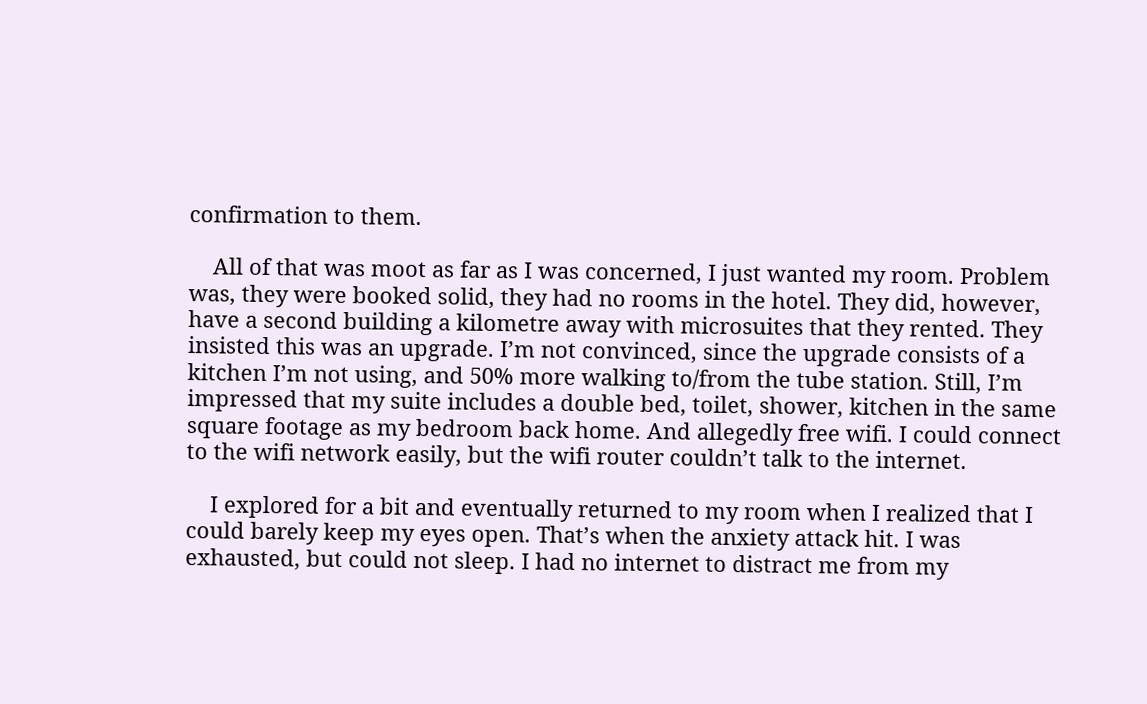confirmation to them.

    All of that was moot as far as I was concerned, I just wanted my room. Problem was, they were booked solid, they had no rooms in the hotel. They did, however, have a second building a kilometre away with microsuites that they rented. They insisted this was an upgrade. I’m not convinced, since the upgrade consists of a kitchen I’m not using, and 50% more walking to/from the tube station. Still, I’m impressed that my suite includes a double bed, toilet, shower, kitchen in the same square footage as my bedroom back home. And allegedly free wifi. I could connect to the wifi network easily, but the wifi router couldn’t talk to the internet.

    I explored for a bit and eventually returned to my room when I realized that I could barely keep my eyes open. That’s when the anxiety attack hit. I was exhausted, but could not sleep. I had no internet to distract me from my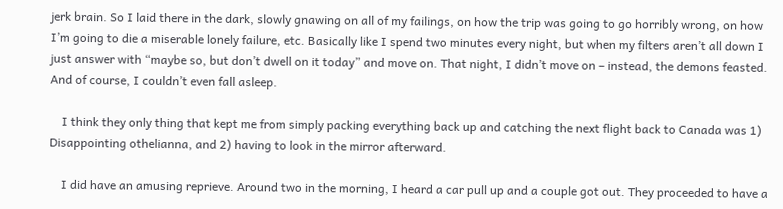jerk brain. So I laid there in the dark, slowly gnawing on all of my failings, on how the trip was going to go horribly wrong, on how I’m going to die a miserable lonely failure, etc. Basically like I spend two minutes every night, but when my filters aren’t all down I just answer with “maybe so, but don’t dwell on it today” and move on. That night, I didn’t move on – instead, the demons feasted. And of course, I couldn’t even fall asleep.

    I think they only thing that kept me from simply packing everything back up and catching the next flight back to Canada was 1) Disappointing othelianna, and 2) having to look in the mirror afterward.

    I did have an amusing reprieve. Around two in the morning, I heard a car pull up and a couple got out. They proceeded to have a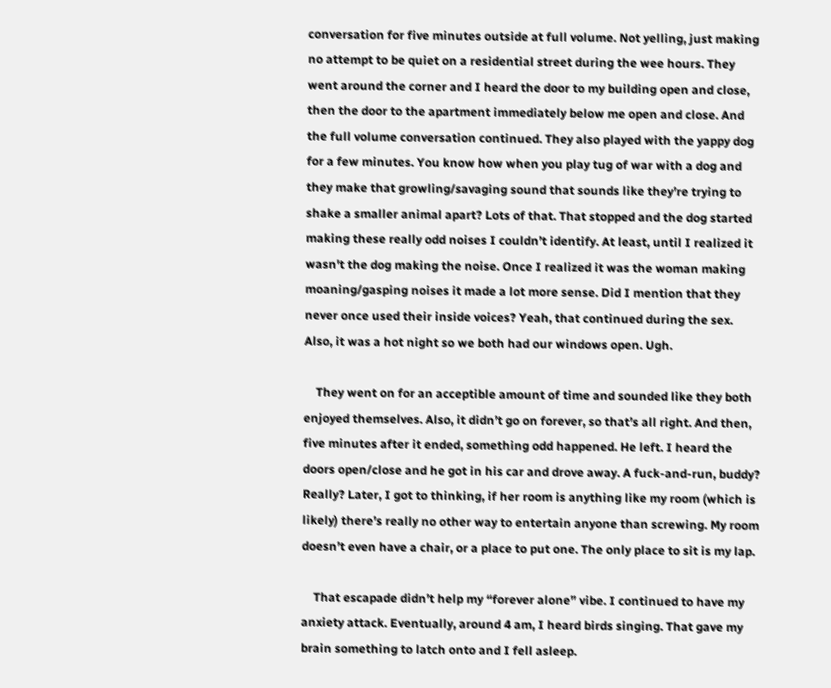conversation for five minutes outside at full volume. Not yelling, just making no attempt to be quiet on a residential street during the wee hours. They went around the corner and I heard the door to my building open and close, then the door to the apartment immediately below me open and close. And the full volume conversation continued. They also played with the yappy dog for a few minutes. You know how when you play tug of war with a dog and they make that growling/savaging sound that sounds like they’re trying to shake a smaller animal apart? Lots of that. That stopped and the dog started making these really odd noises I couldn’t identify. At least, until I realized it wasn't the dog making the noise. Once I realized it was the woman making moaning/gasping noises it made a lot more sense. Did I mention that they never once used their inside voices? Yeah, that continued during the sex. Also, it was a hot night so we both had our windows open. Ugh.

    They went on for an acceptible amount of time and sounded like they both enjoyed themselves. Also, it didn’t go on forever, so that’s all right. And then, five minutes after it ended, something odd happened. He left. I heard the doors open/close and he got in his car and drove away. A fuck-and-run, buddy? Really? Later, I got to thinking, if her room is anything like my room (which is likely) there’s really no other way to entertain anyone than screwing. My room doesn’t even have a chair, or a place to put one. The only place to sit is my lap.

    That escapade didn’t help my “forever alone” vibe. I continued to have my anxiety attack. Eventually, around 4 am, I heard birds singing. That gave my brain something to latch onto and I fell asleep.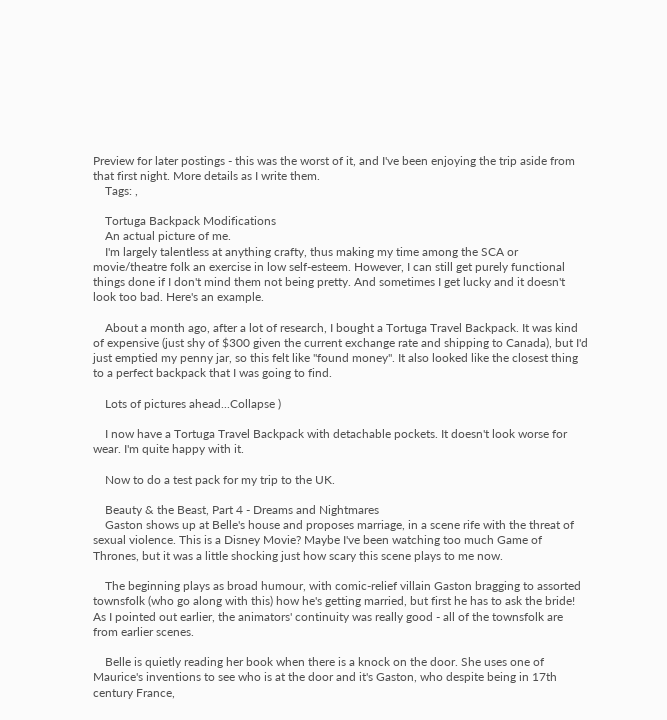Preview for later postings - this was the worst of it, and I've been enjoying the trip aside from that first night. More details as I write them.
    Tags: ,

    Tortuga Backpack Modifications
    An actual picture of me.
    I'm largely talentless at anything crafty, thus making my time among the SCA or movie/theatre folk an exercise in low self-esteem. However, I can still get purely functional things done if I don't mind them not being pretty. And sometimes I get lucky and it doesn't look too bad. Here's an example.

    About a month ago, after a lot of research, I bought a Tortuga Travel Backpack. It was kind of expensive (just shy of $300 given the current exchange rate and shipping to Canada), but I'd just emptied my penny jar, so this felt like "found money". It also looked like the closest thing to a perfect backpack that I was going to find.

    Lots of pictures ahead...Collapse )

    I now have a Tortuga Travel Backpack with detachable pockets. It doesn't look worse for wear. I'm quite happy with it.

    Now to do a test pack for my trip to the UK.

    Beauty & the Beast, Part 4 - Dreams and Nightmares
    Gaston shows up at Belle's house and proposes marriage, in a scene rife with the threat of sexual violence. This is a Disney Movie? Maybe I've been watching too much Game of Thrones, but it was a little shocking just how scary this scene plays to me now.

    The beginning plays as broad humour, with comic-relief villain Gaston bragging to assorted townsfolk (who go along with this) how he's getting married, but first he has to ask the bride! As I pointed out earlier, the animators' continuity was really good - all of the townsfolk are from earlier scenes.

    Belle is quietly reading her book when there is a knock on the door. She uses one of Maurice's inventions to see who is at the door and it's Gaston, who despite being in 17th century France,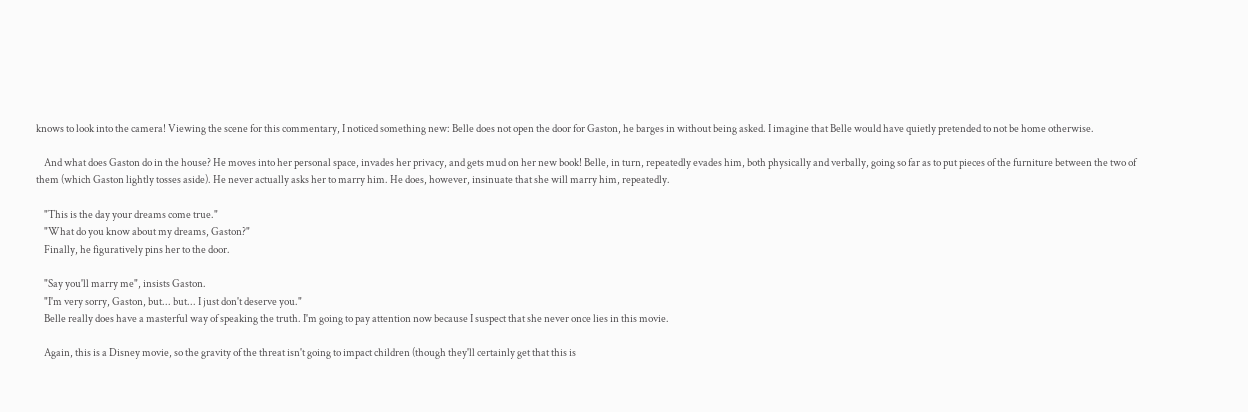knows to look into the camera! Viewing the scene for this commentary, I noticed something new: Belle does not open the door for Gaston, he barges in without being asked. I imagine that Belle would have quietly pretended to not be home otherwise.

    And what does Gaston do in the house? He moves into her personal space, invades her privacy, and gets mud on her new book! Belle, in turn, repeatedly evades him, both physically and verbally, going so far as to put pieces of the furniture between the two of them (which Gaston lightly tosses aside). He never actually asks her to marry him. He does, however, insinuate that she will marry him, repeatedly.

    "This is the day your dreams come true."
    "What do you know about my dreams, Gaston?"
    Finally, he figuratively pins her to the door.

    "Say you'll marry me", insists Gaston.
    "I'm very sorry, Gaston, but... but... I just don't deserve you."
    Belle really does have a masterful way of speaking the truth. I'm going to pay attention now because I suspect that she never once lies in this movie.

    Again, this is a Disney movie, so the gravity of the threat isn't going to impact children (though they'll certainly get that this is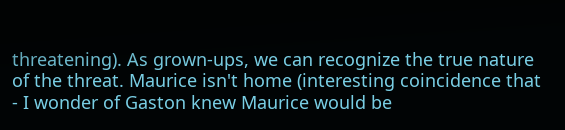threatening). As grown-ups, we can recognize the true nature of the threat. Maurice isn't home (interesting coincidence that - I wonder of Gaston knew Maurice would be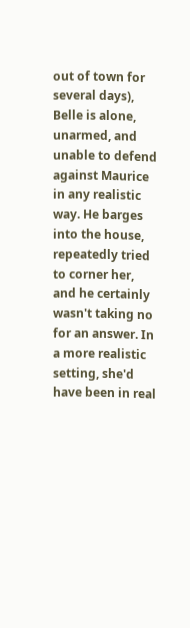out of town for several days), Belle is alone, unarmed, and unable to defend against Maurice in any realistic way. He barges into the house, repeatedly tried to corner her, and he certainly wasn't taking no for an answer. In a more realistic setting, she'd have been in real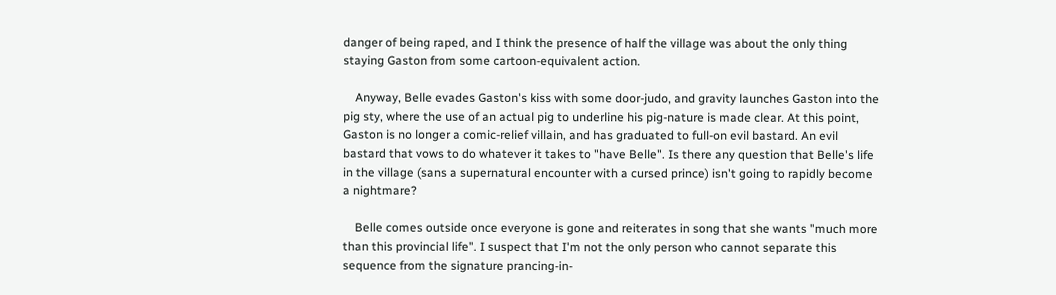danger of being raped, and I think the presence of half the village was about the only thing staying Gaston from some cartoon-equivalent action.

    Anyway, Belle evades Gaston's kiss with some door-judo, and gravity launches Gaston into the pig sty, where the use of an actual pig to underline his pig-nature is made clear. At this point, Gaston is no longer a comic-relief villain, and has graduated to full-on evil bastard. An evil bastard that vows to do whatever it takes to "have Belle". Is there any question that Belle's life in the village (sans a supernatural encounter with a cursed prince) isn't going to rapidly become a nightmare?

    Belle comes outside once everyone is gone and reiterates in song that she wants "much more than this provincial life". I suspect that I'm not the only person who cannot separate this sequence from the signature prancing-in-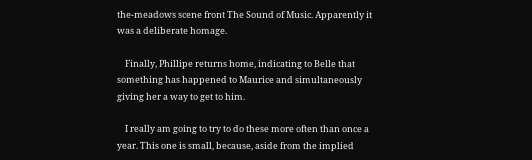the-meadows scene front The Sound of Music. Apparently it was a deliberate homage.

    Finally, Phillipe returns home, indicating to Belle that something has happened to Maurice and simultaneously giving her a way to get to him.

    I really am going to try to do these more often than once a year. This one is small, because, aside from the implied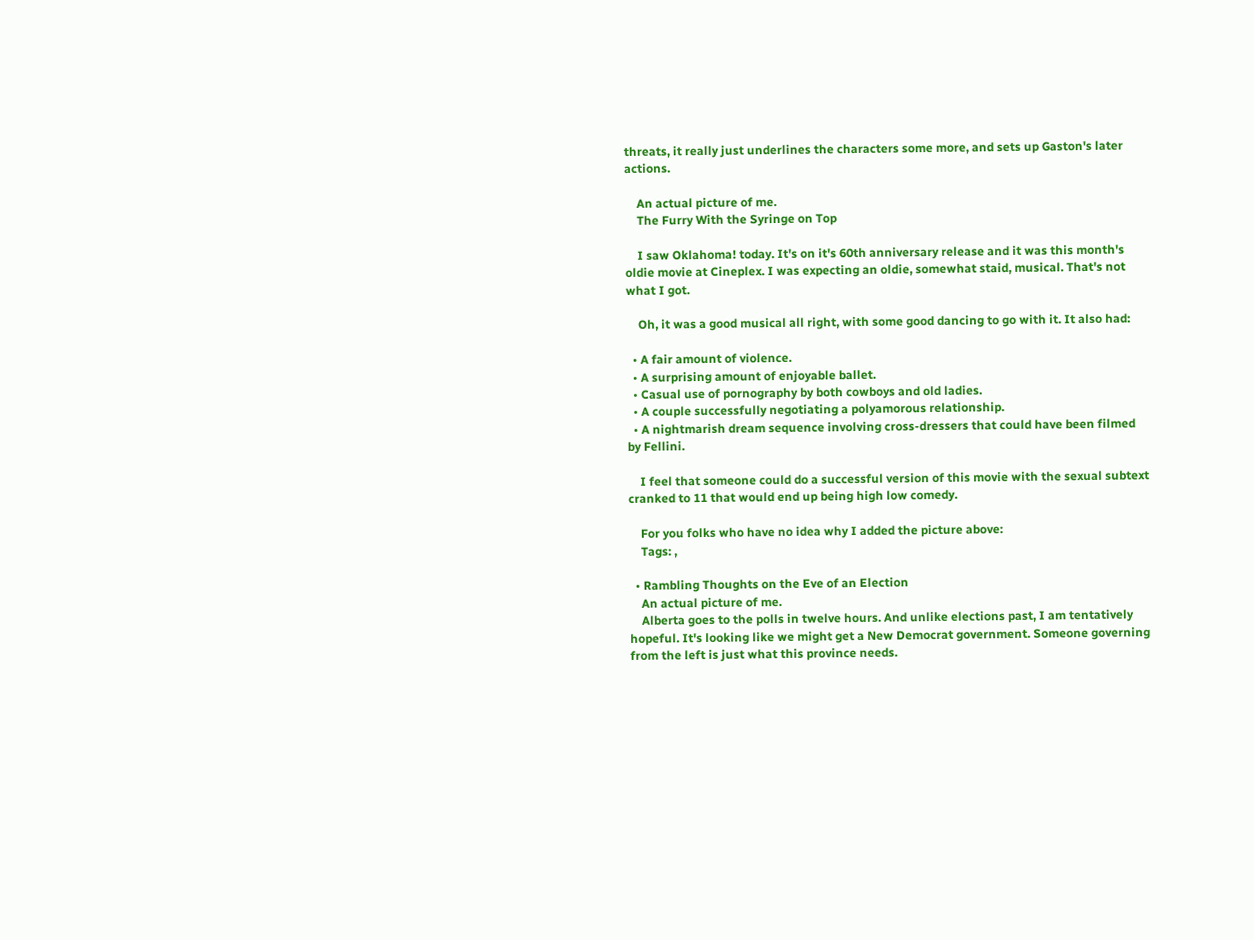threats, it really just underlines the characters some more, and sets up Gaston's later actions.

    An actual picture of me.
    The Furry With the Syringe on Top

    I saw Oklahoma! today. It's on it's 60th anniversary release and it was this month's oldie movie at Cineplex. I was expecting an oldie, somewhat staid, musical. That's not what I got.

    Oh, it was a good musical all right, with some good dancing to go with it. It also had:

  • A fair amount of violence.
  • A surprising amount of enjoyable ballet.
  • Casual use of pornography by both cowboys and old ladies.
  • A couple successfully negotiating a polyamorous relationship.
  • A nightmarish dream sequence involving cross-dressers that could have been filmed by Fellini.

    I feel that someone could do a successful version of this movie with the sexual subtext cranked to 11 that would end up being high low comedy.

    For you folks who have no idea why I added the picture above:
    Tags: ,

  • Rambling Thoughts on the Eve of an Election
    An actual picture of me.
    Alberta goes to the polls in twelve hours. And unlike elections past, I am tentatively hopeful. It's looking like we might get a New Democrat government. Someone governing from the left is just what this province needs.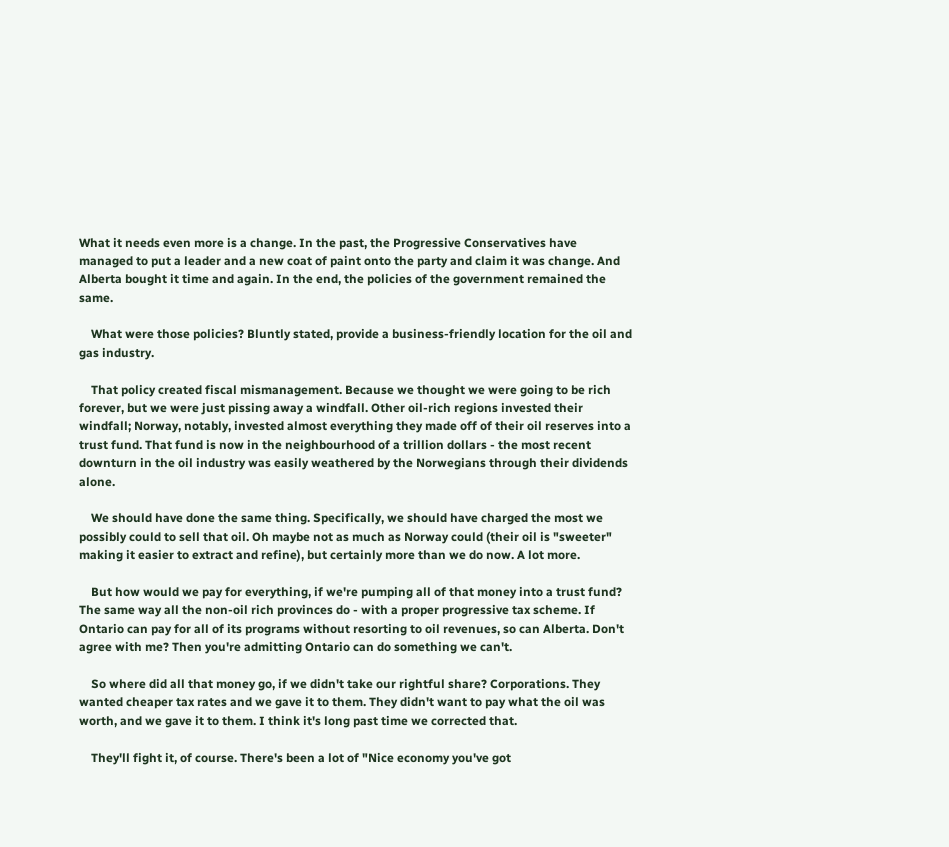What it needs even more is a change. In the past, the Progressive Conservatives have managed to put a leader and a new coat of paint onto the party and claim it was change. And Alberta bought it time and again. In the end, the policies of the government remained the same.

    What were those policies? Bluntly stated, provide a business-friendly location for the oil and gas industry.

    That policy created fiscal mismanagement. Because we thought we were going to be rich forever, but we were just pissing away a windfall. Other oil-rich regions invested their windfall; Norway, notably, invested almost everything they made off of their oil reserves into a trust fund. That fund is now in the neighbourhood of a trillion dollars - the most recent downturn in the oil industry was easily weathered by the Norwegians through their dividends alone.

    We should have done the same thing. Specifically, we should have charged the most we possibly could to sell that oil. Oh maybe not as much as Norway could (their oil is "sweeter" making it easier to extract and refine), but certainly more than we do now. A lot more.

    But how would we pay for everything, if we're pumping all of that money into a trust fund? The same way all the non-oil rich provinces do - with a proper progressive tax scheme. If Ontario can pay for all of its programs without resorting to oil revenues, so can Alberta. Don't agree with me? Then you're admitting Ontario can do something we can't.

    So where did all that money go, if we didn't take our rightful share? Corporations. They wanted cheaper tax rates and we gave it to them. They didn't want to pay what the oil was worth, and we gave it to them. I think it's long past time we corrected that.

    They'll fight it, of course. There's been a lot of "Nice economy you've got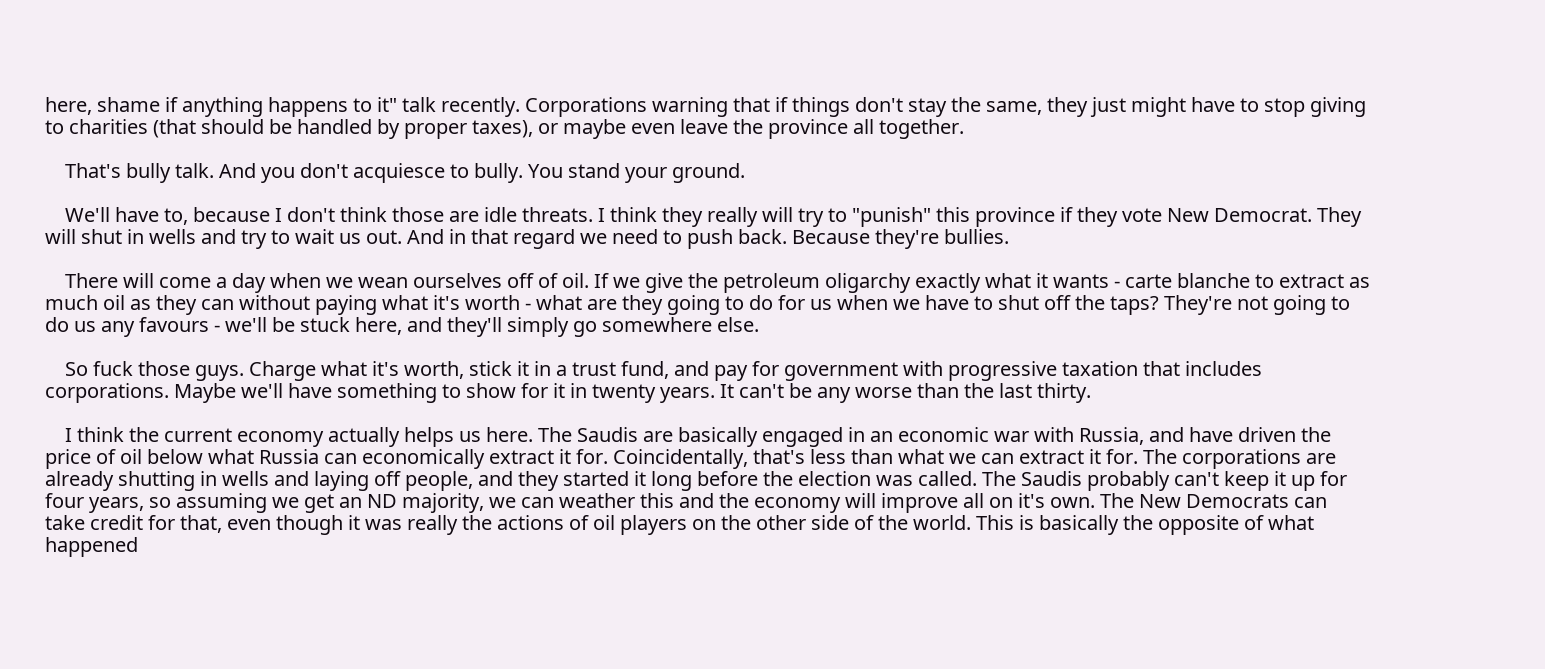here, shame if anything happens to it" talk recently. Corporations warning that if things don't stay the same, they just might have to stop giving to charities (that should be handled by proper taxes), or maybe even leave the province all together.

    That's bully talk. And you don't acquiesce to bully. You stand your ground.

    We'll have to, because I don't think those are idle threats. I think they really will try to "punish" this province if they vote New Democrat. They will shut in wells and try to wait us out. And in that regard we need to push back. Because they're bullies.

    There will come a day when we wean ourselves off of oil. If we give the petroleum oligarchy exactly what it wants - carte blanche to extract as much oil as they can without paying what it's worth - what are they going to do for us when we have to shut off the taps? They're not going to do us any favours - we'll be stuck here, and they'll simply go somewhere else.

    So fuck those guys. Charge what it's worth, stick it in a trust fund, and pay for government with progressive taxation that includes corporations. Maybe we'll have something to show for it in twenty years. It can't be any worse than the last thirty.

    I think the current economy actually helps us here. The Saudis are basically engaged in an economic war with Russia, and have driven the price of oil below what Russia can economically extract it for. Coincidentally, that's less than what we can extract it for. The corporations are already shutting in wells and laying off people, and they started it long before the election was called. The Saudis probably can't keep it up for four years, so assuming we get an ND majority, we can weather this and the economy will improve all on it's own. The New Democrats can take credit for that, even though it was really the actions of oil players on the other side of the world. This is basically the opposite of what happened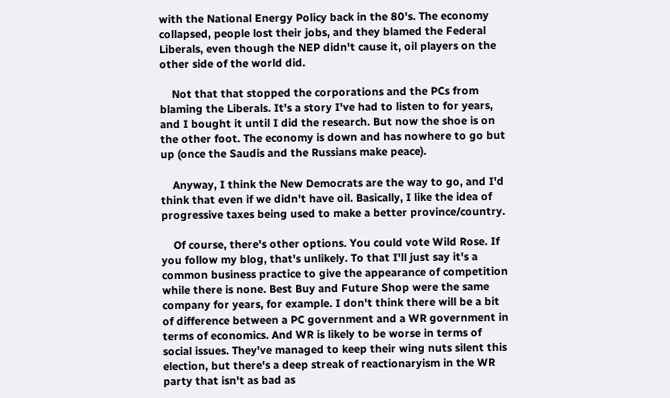with the National Energy Policy back in the 80's. The economy collapsed, people lost their jobs, and they blamed the Federal Liberals, even though the NEP didn't cause it, oil players on the other side of the world did.

    Not that that stopped the corporations and the PCs from blaming the Liberals. It's a story I've had to listen to for years, and I bought it until I did the research. But now the shoe is on the other foot. The economy is down and has nowhere to go but up (once the Saudis and the Russians make peace).

    Anyway, I think the New Democrats are the way to go, and I'd think that even if we didn't have oil. Basically, I like the idea of progressive taxes being used to make a better province/country.

    Of course, there's other options. You could vote Wild Rose. If you follow my blog, that's unlikely. To that I'll just say it's a common business practice to give the appearance of competition while there is none. Best Buy and Future Shop were the same company for years, for example. I don't think there will be a bit of difference between a PC government and a WR government in terms of economics. And WR is likely to be worse in terms of social issues. They've managed to keep their wing nuts silent this election, but there's a deep streak of reactionaryism in the WR party that isn't as bad as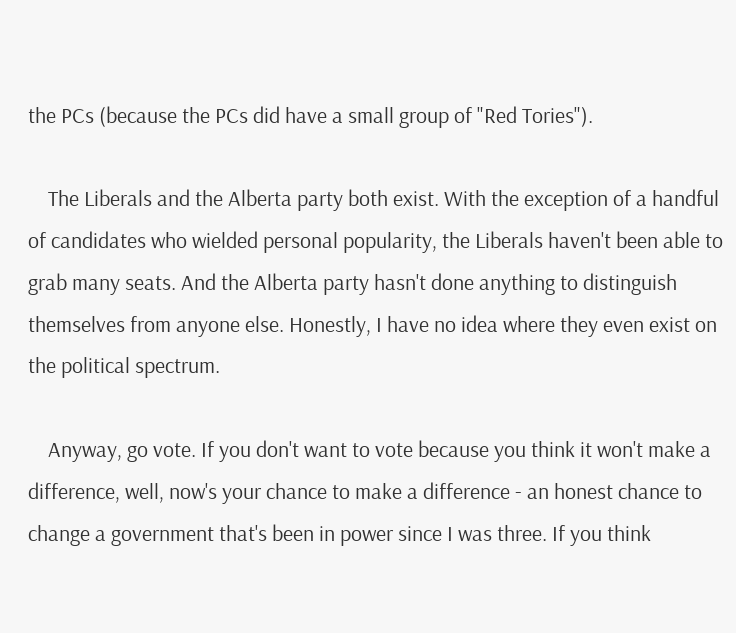the PCs (because the PCs did have a small group of "Red Tories").

    The Liberals and the Alberta party both exist. With the exception of a handful of candidates who wielded personal popularity, the Liberals haven't been able to grab many seats. And the Alberta party hasn't done anything to distinguish themselves from anyone else. Honestly, I have no idea where they even exist on the political spectrum.

    Anyway, go vote. If you don't want to vote because you think it won't make a difference, well, now's your chance to make a difference - an honest chance to change a government that's been in power since I was three. If you think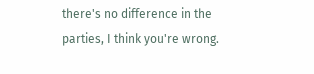there's no difference in the parties, I think you're wrong.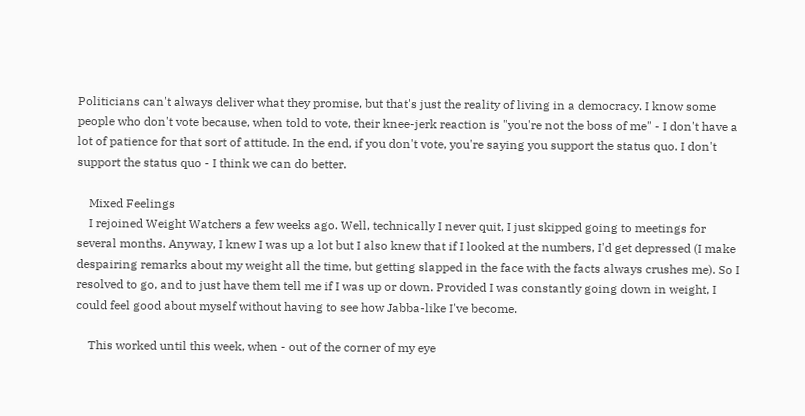Politicians can't always deliver what they promise, but that's just the reality of living in a democracy. I know some people who don't vote because, when told to vote, their knee-jerk reaction is "you're not the boss of me" - I don't have a lot of patience for that sort of attitude. In the end, if you don't vote, you're saying you support the status quo. I don't support the status quo - I think we can do better.

    Mixed Feelings
    I rejoined Weight Watchers a few weeks ago. Well, technically I never quit, I just skipped going to meetings for several months. Anyway, I knew I was up a lot but I also knew that if I looked at the numbers, I'd get depressed (I make despairing remarks about my weight all the time, but getting slapped in the face with the facts always crushes me). So I resolved to go, and to just have them tell me if I was up or down. Provided I was constantly going down in weight, I could feel good about myself without having to see how Jabba-like I've become.

    This worked until this week, when - out of the corner of my eye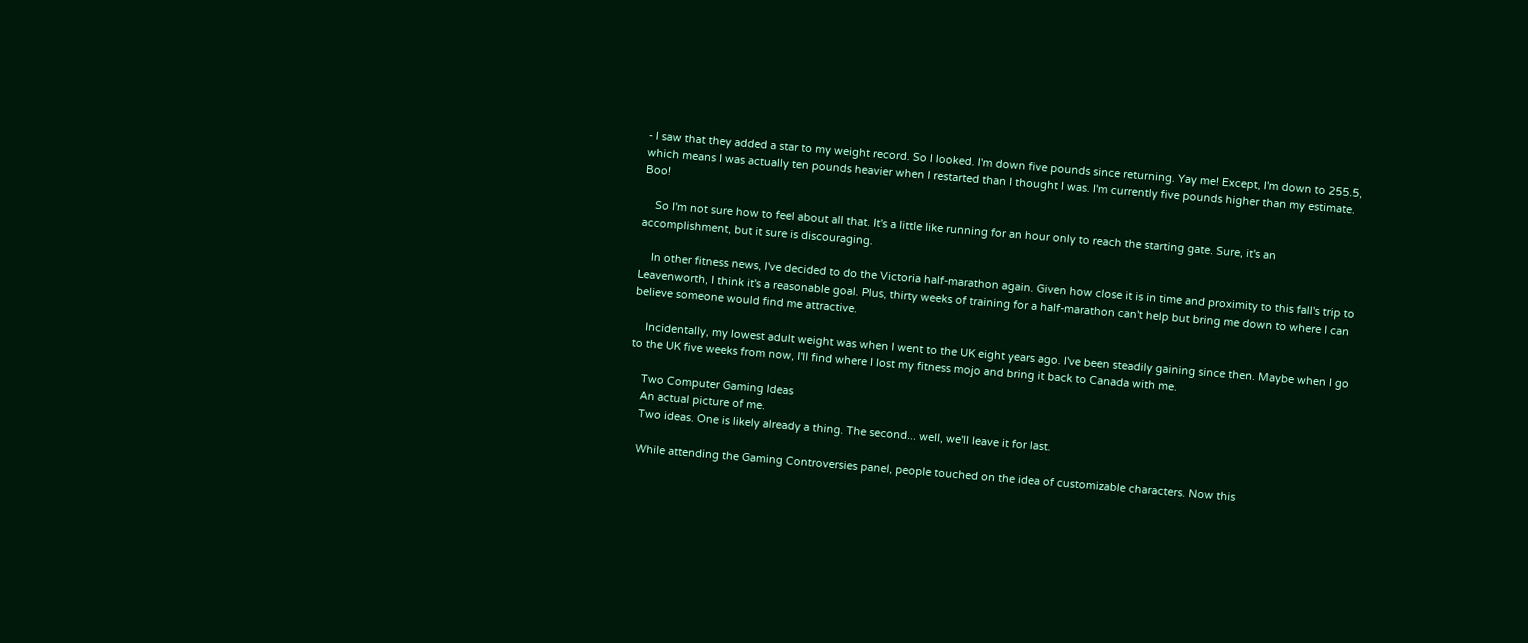- I saw that they added a star to my weight record. So I looked. I'm down five pounds since returning. Yay me! Except, I'm down to 255.5, which means I was actually ten pounds heavier when I restarted than I thought I was. I'm currently five pounds higher than my estimate. Boo!

    So I'm not sure how to feel about all that. It's a little like running for an hour only to reach the starting gate. Sure, it's an accomplishment, but it sure is discouraging.

    In other fitness news, I've decided to do the Victoria half-marathon again. Given how close it is in time and proximity to this fall's trip to Leavenworth, I think it's a reasonable goal. Plus, thirty weeks of training for a half-marathon can't help but bring me down to where I can believe someone would find me attractive.

    Incidentally, my lowest adult weight was when I went to the UK eight years ago. I've been steadily gaining since then. Maybe when I go to the UK five weeks from now, I'll find where I lost my fitness mojo and bring it back to Canada with me.

    Two Computer Gaming Ideas
    An actual picture of me.
    Two ideas. One is likely already a thing. The second... well, we'll leave it for last.

    While attending the Gaming Controversies panel, people touched on the idea of customizable characters. Now this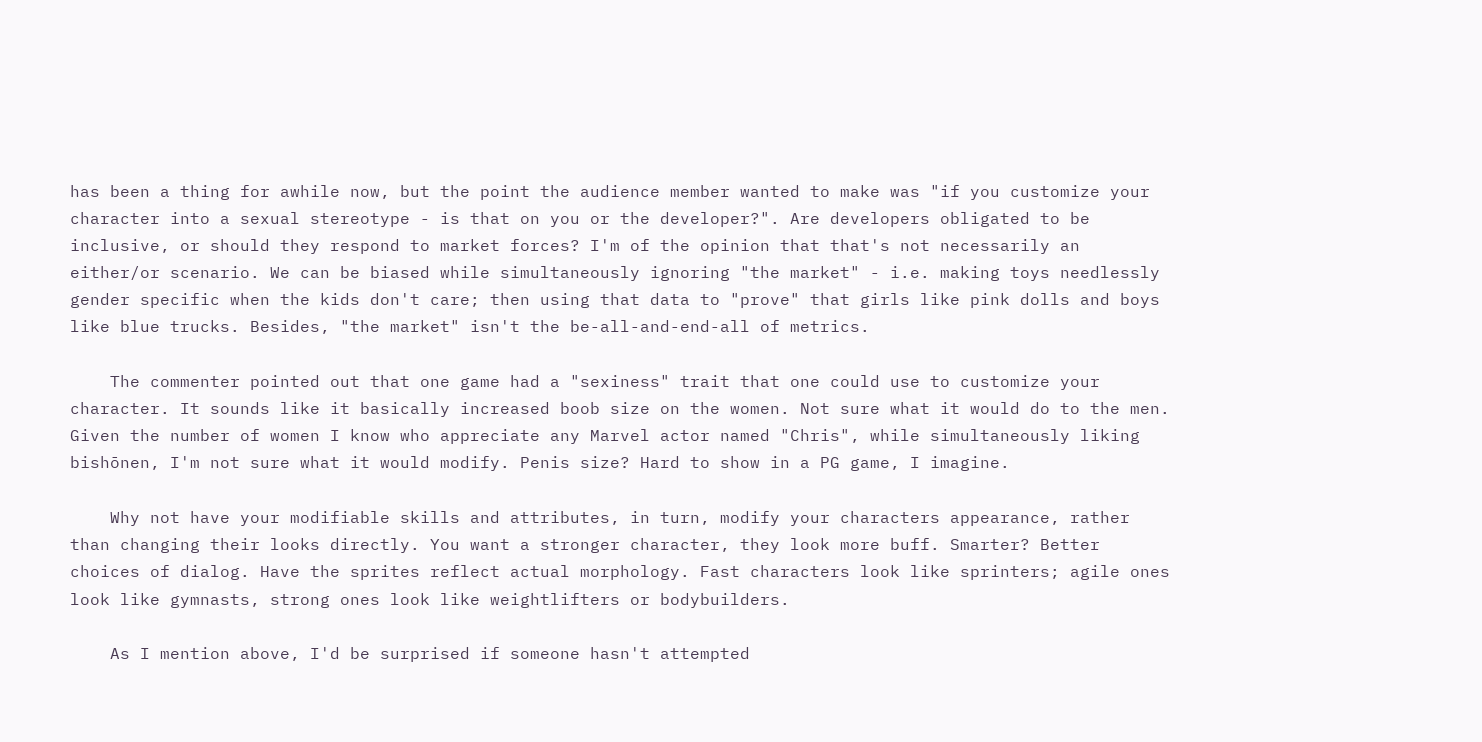has been a thing for awhile now, but the point the audience member wanted to make was "if you customize your character into a sexual stereotype - is that on you or the developer?". Are developers obligated to be inclusive, or should they respond to market forces? I'm of the opinion that that's not necessarily an either/or scenario. We can be biased while simultaneously ignoring "the market" - i.e. making toys needlessly gender specific when the kids don't care; then using that data to "prove" that girls like pink dolls and boys like blue trucks. Besides, "the market" isn't the be-all-and-end-all of metrics.

    The commenter pointed out that one game had a "sexiness" trait that one could use to customize your character. It sounds like it basically increased boob size on the women. Not sure what it would do to the men. Given the number of women I know who appreciate any Marvel actor named "Chris", while simultaneously liking bishōnen, I'm not sure what it would modify. Penis size? Hard to show in a PG game, I imagine.

    Why not have your modifiable skills and attributes, in turn, modify your characters appearance, rather than changing their looks directly. You want a stronger character, they look more buff. Smarter? Better choices of dialog. Have the sprites reflect actual morphology. Fast characters look like sprinters; agile ones look like gymnasts, strong ones look like weightlifters or bodybuilders.

    As I mention above, I'd be surprised if someone hasn't attempted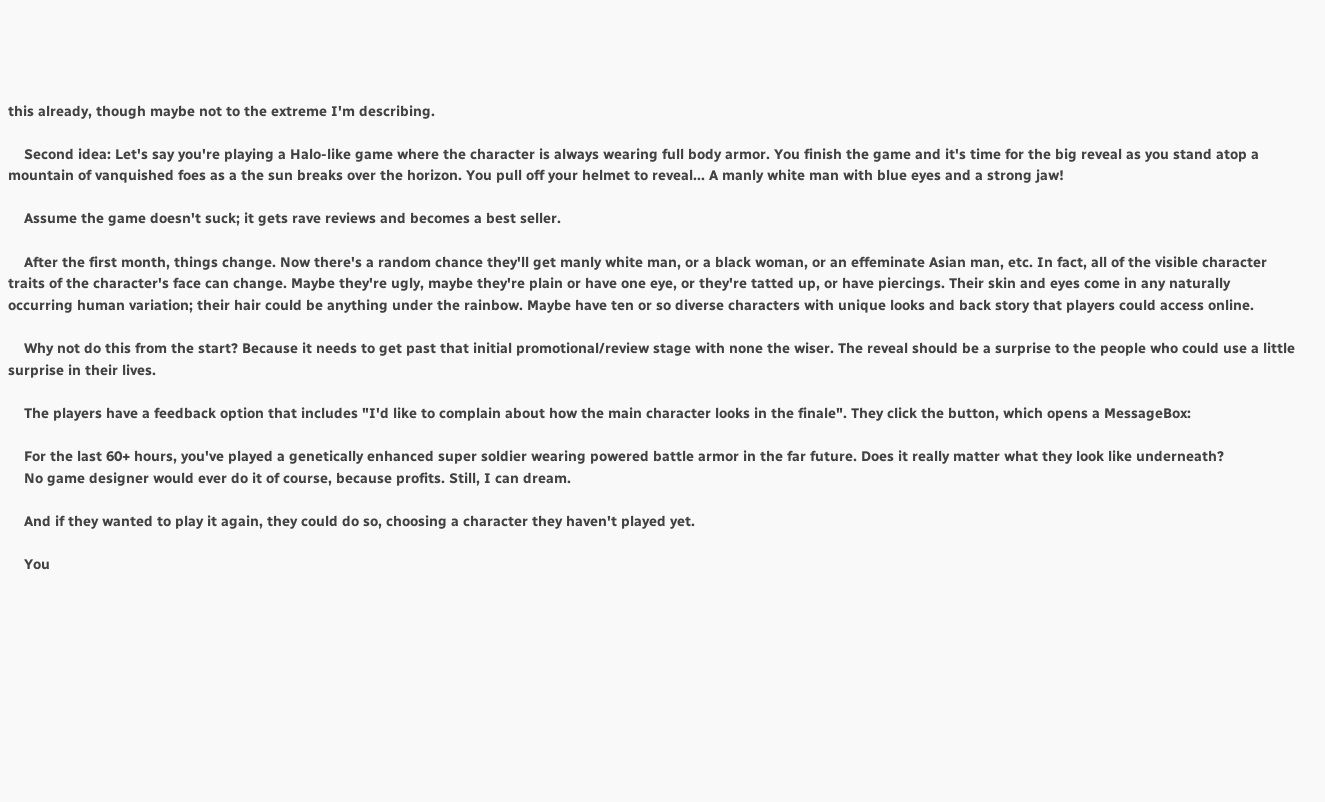this already, though maybe not to the extreme I'm describing.

    Second idea: Let's say you're playing a Halo-like game where the character is always wearing full body armor. You finish the game and it's time for the big reveal as you stand atop a mountain of vanquished foes as a the sun breaks over the horizon. You pull off your helmet to reveal... A manly white man with blue eyes and a strong jaw!

    Assume the game doesn't suck; it gets rave reviews and becomes a best seller.

    After the first month, things change. Now there's a random chance they'll get manly white man, or a black woman, or an effeminate Asian man, etc. In fact, all of the visible character traits of the character's face can change. Maybe they're ugly, maybe they're plain or have one eye, or they're tatted up, or have piercings. Their skin and eyes come in any naturally occurring human variation; their hair could be anything under the rainbow. Maybe have ten or so diverse characters with unique looks and back story that players could access online.

    Why not do this from the start? Because it needs to get past that initial promotional/review stage with none the wiser. The reveal should be a surprise to the people who could use a little surprise in their lives.

    The players have a feedback option that includes "I'd like to complain about how the main character looks in the finale". They click the button, which opens a MessageBox:

    For the last 60+ hours, you've played a genetically enhanced super soldier wearing powered battle armor in the far future. Does it really matter what they look like underneath?
    No game designer would ever do it of course, because profits. Still, I can dream.

    And if they wanted to play it again, they could do so, choosing a character they haven't played yet.

    You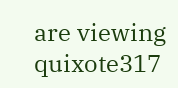are viewing quixote317